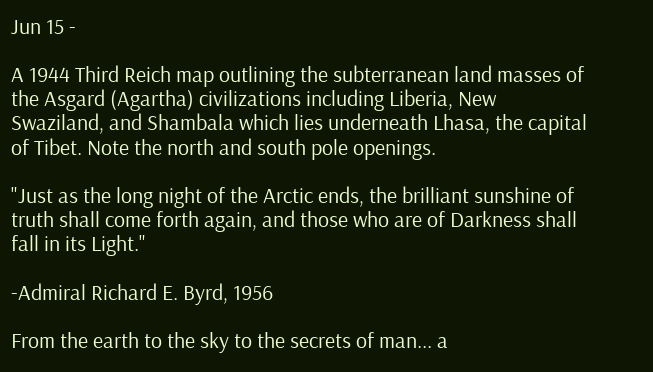Jun 15 -

A 1944 Third Reich map outlining the subterranean land masses of the Asgard (Agartha) civilizations including Liberia, New Swaziland, and Shambala which lies underneath Lhasa, the capital of Tibet. Note the north and south pole openings.

"Just as the long night of the Arctic ends, the brilliant sunshine of truth shall come forth again, and those who are of Darkness shall fall in its Light."

-Admiral Richard E. Byrd, 1956

From the earth to the sky to the secrets of man... a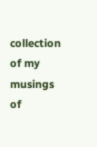collection of my musings of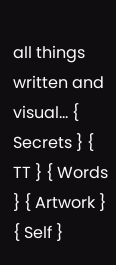all things written and visual... { Secrets } { TT } { Words } { Artwork } { Self }